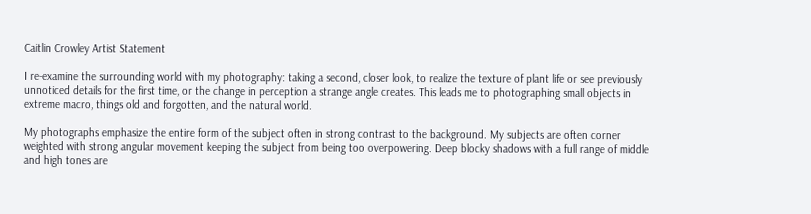Caitlin Crowley Artist Statement

I re-examine the surrounding world with my photography: taking a second, closer look, to realize the texture of plant life or see previously unnoticed details for the first time, or the change in perception a strange angle creates. This leads me to photographing small objects in extreme macro, things old and forgotten, and the natural world.

My photographs emphasize the entire form of the subject often in strong contrast to the background. My subjects are often corner weighted with strong angular movement keeping the subject from being too overpowering. Deep blocky shadows with a full range of middle and high tones are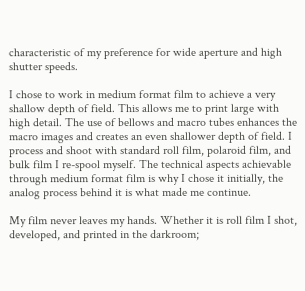characteristic of my preference for wide aperture and high shutter speeds.

I chose to work in medium format film to achieve a very shallow depth of field. This allows me to print large with high detail. The use of bellows and macro tubes enhances the macro images and creates an even shallower depth of field. I process and shoot with standard roll film, polaroid film, and bulk film I re-spool myself. The technical aspects achievable through medium format film is why I chose it initially, the analog process behind it is what made me continue.

My film never leaves my hands. Whether it is roll film I shot, developed, and printed in the darkroom;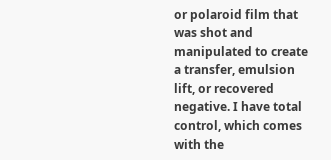or polaroid film that was shot and manipulated to create a transfer, emulsion lift, or recovered negative. I have total control, which comes with the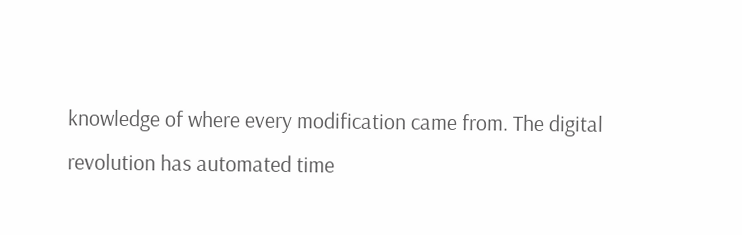knowledge of where every modification came from. The digital revolution has automated time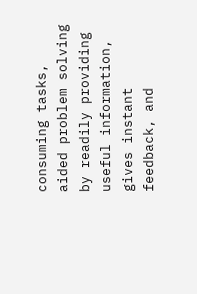consuming tasks, aided problem solving by readily providing useful information, gives instant feedback, and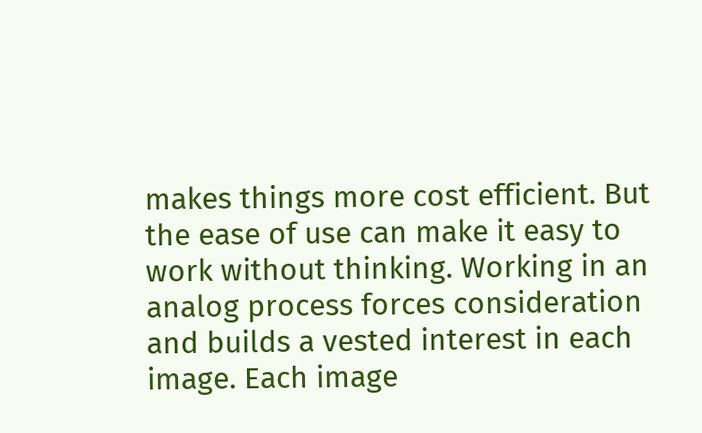makes things more cost efficient. But the ease of use can make it easy to work without thinking. Working in an analog process forces consideration and builds a vested interest in each image. Each image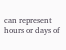can represent hours or days of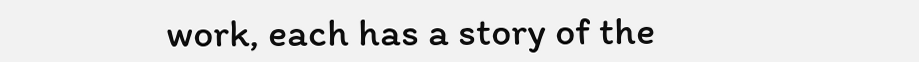work, each has a story of the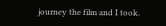journey the film and I took.